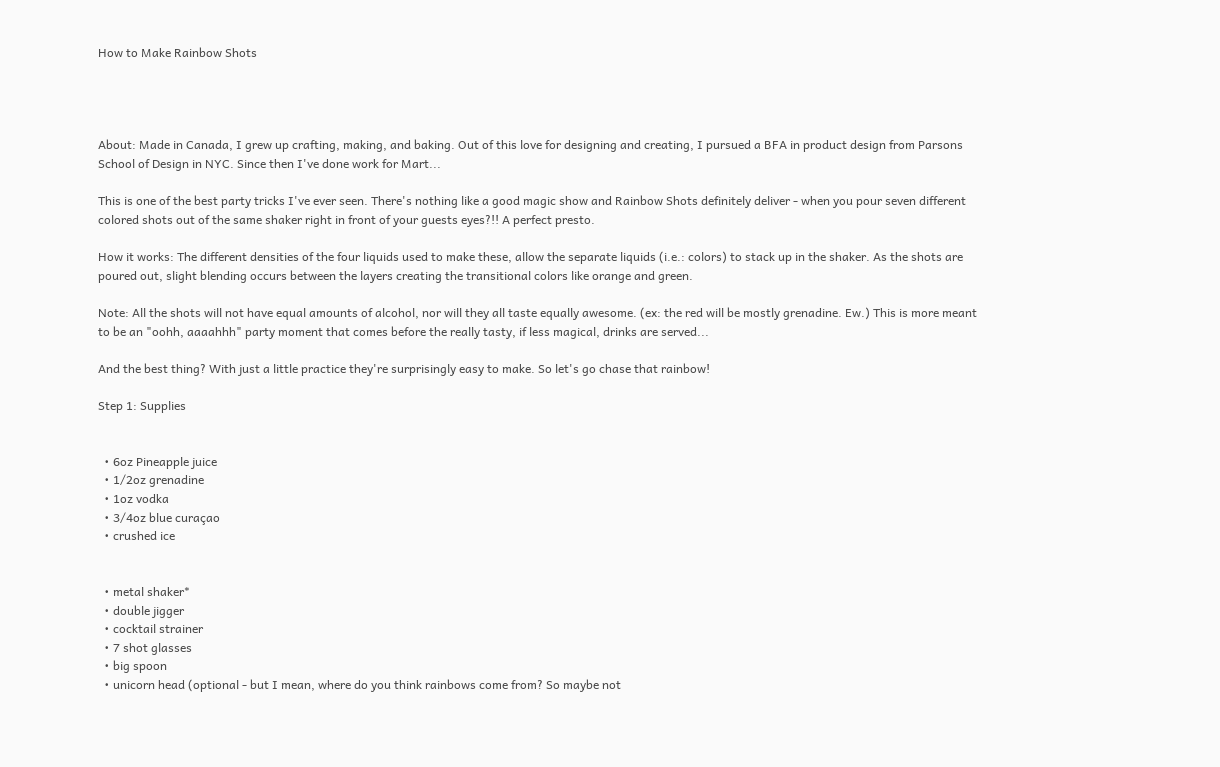How to Make Rainbow Shots




About: Made in Canada, I grew up crafting, making, and baking. Out of this love for designing and creating, I pursued a BFA in product design from Parsons School of Design in NYC. Since then I've done work for Mart...

This is one of the best party tricks I've ever seen. There's nothing like a good magic show and Rainbow Shots definitely deliver - when you pour seven different colored shots out of the same shaker right in front of your guests eyes?!! A perfect presto.

How it works: The different densities of the four liquids used to make these, allow the separate liquids (i.e.: colors) to stack up in the shaker. As the shots are poured out, slight blending occurs between the layers creating the transitional colors like orange and green.

Note: All the shots will not have equal amounts of alcohol, nor will they all taste equally awesome. (ex: the red will be mostly grenadine. Ew.) This is more meant to be an "oohh, aaaahhh" party moment that comes before the really tasty, if less magical, drinks are served...

And the best thing? With just a little practice they're surprisingly easy to make. So let's go chase that rainbow!

Step 1: Supplies


  • 6oz Pineapple juice
  • 1/2oz grenadine
  • 1oz vodka
  • 3/4oz blue curaçao
  • crushed ice


  • metal shaker*
  • double jigger
  • cocktail strainer
  • 7 shot glasses
  • big spoon
  • unicorn head (optional - but I mean, where do you think rainbows come from? So maybe not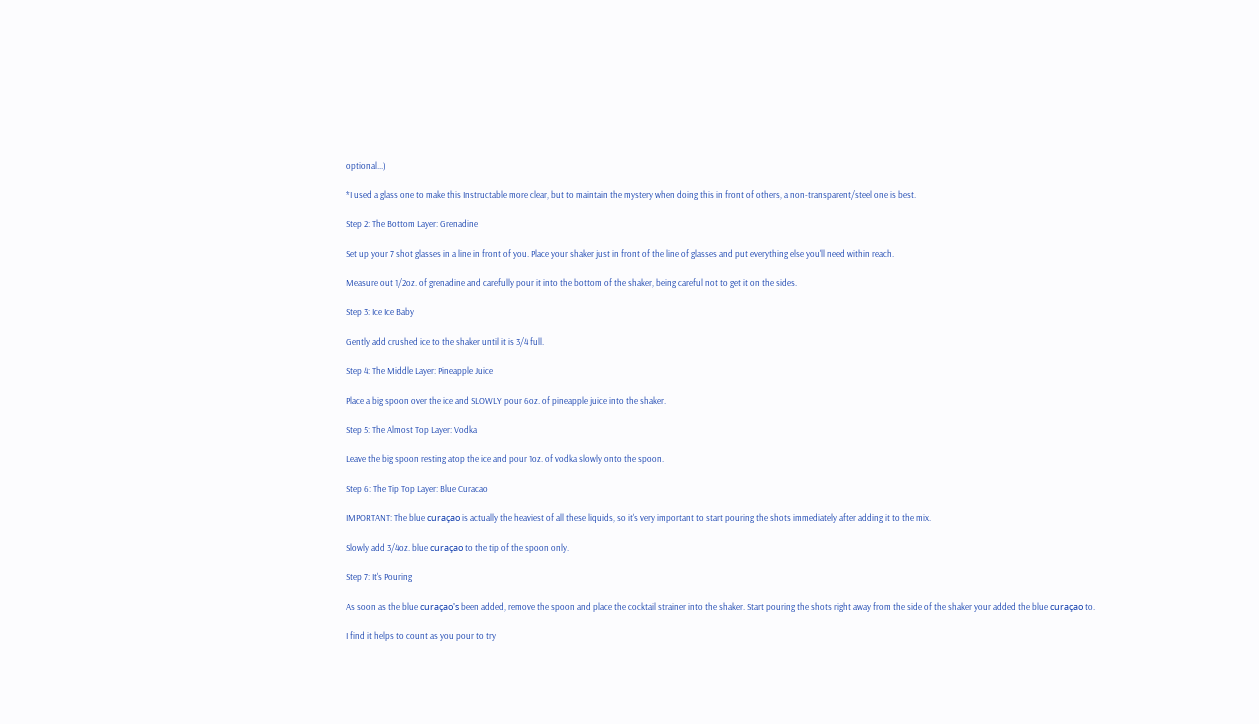optional...)

*I used a glass one to make this Instructable more clear, but to maintain the mystery when doing this in front of others, a non-transparent/steel one is best.

Step 2: The Bottom Layer: Grenadine

Set up your 7 shot glasses in a line in front of you. Place your shaker just in front of the line of glasses and put everything else you'll need within reach.

Measure out 1/2oz. of grenadine and carefully pour it into the bottom of the shaker, being careful not to get it on the sides.

Step 3: Ice Ice Baby

Gently add crushed ice to the shaker until it is 3/4 full.

Step 4: The Middle Layer: Pineapple Juice

Place a big spoon over the ice and SLOWLY pour 6oz. of pineapple juice into the shaker.

Step 5: The Almost Top Layer: Vodka

Leave the big spoon resting atop the ice and pour 1oz. of vodka slowly onto the spoon.

Step 6: The Tip Top Layer: Blue Curacao

IMPORTANT: The blue curaçao is actually the heaviest of all these liquids, so it's very important to start pouring the shots immediately after adding it to the mix.

Slowly add 3/4oz. blue curaçao to the tip of the spoon only.

Step 7: It's Pouring

As soon as the blue curaçao's been added, remove the spoon and place the cocktail strainer into the shaker. Start pouring the shots right away from the side of the shaker your added the blue curaçao to.

I find it helps to count as you pour to try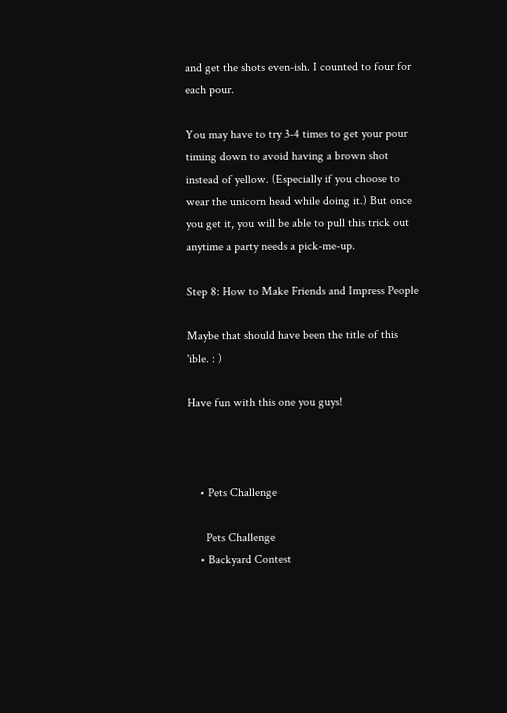and get the shots even-ish. I counted to four for each pour.

You may have to try 3-4 times to get your pour timing down to avoid having a brown shot instead of yellow. (Especially if you choose to wear the unicorn head while doing it.) But once you get it, you will be able to pull this trick out anytime a party needs a pick-me-up.

Step 8: How to Make Friends and Impress People

Maybe that should have been the title of this 'ible. : )

Have fun with this one you guys!



    • Pets Challenge

      Pets Challenge
    • Backyard Contest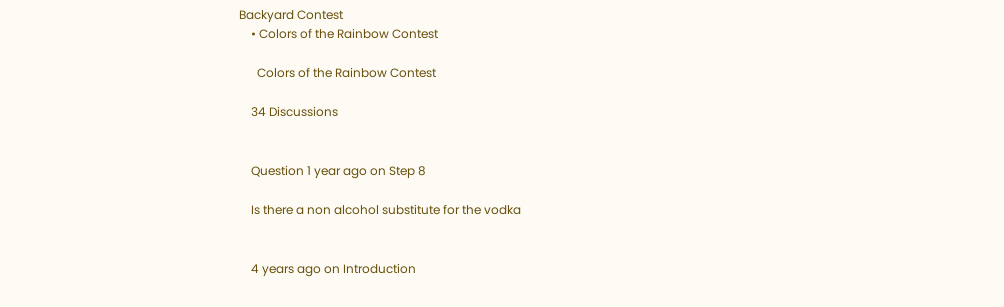Backyard Contest
    • Colors of the Rainbow Contest

      Colors of the Rainbow Contest

    34 Discussions


    Question 1 year ago on Step 8

    Is there a non alcohol substitute for the vodka


    4 years ago on Introduction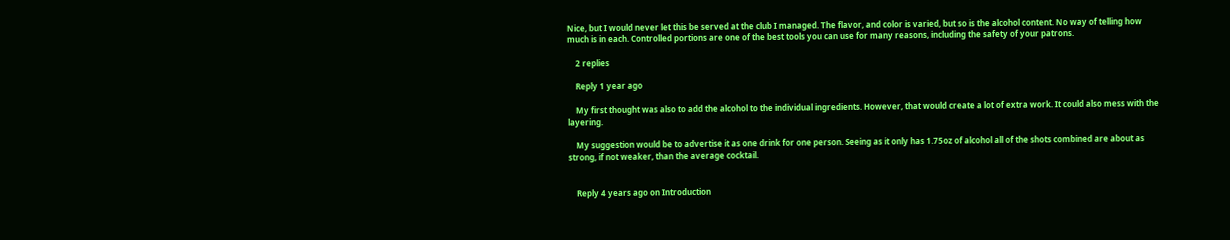Nice, but I would never let this be served at the club I managed. The flavor, and color is varied, but so is the alcohol content. No way of telling how much is in each. Controlled portions are one of the best tools you can use for many reasons, including the safety of your patrons.

    2 replies

    Reply 1 year ago

    My first thought was also to add the alcohol to the individual ingredients. However, that would create a lot of extra work. It could also mess with the layering.

    My suggestion would be to advertise it as one drink for one person. Seeing as it only has 1.75oz of alcohol all of the shots combined are about as strong, if not weaker, than the average cocktail.


    Reply 4 years ago on Introduction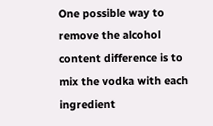One possible way to remove the alcohol content difference is to mix the vodka with each ingredient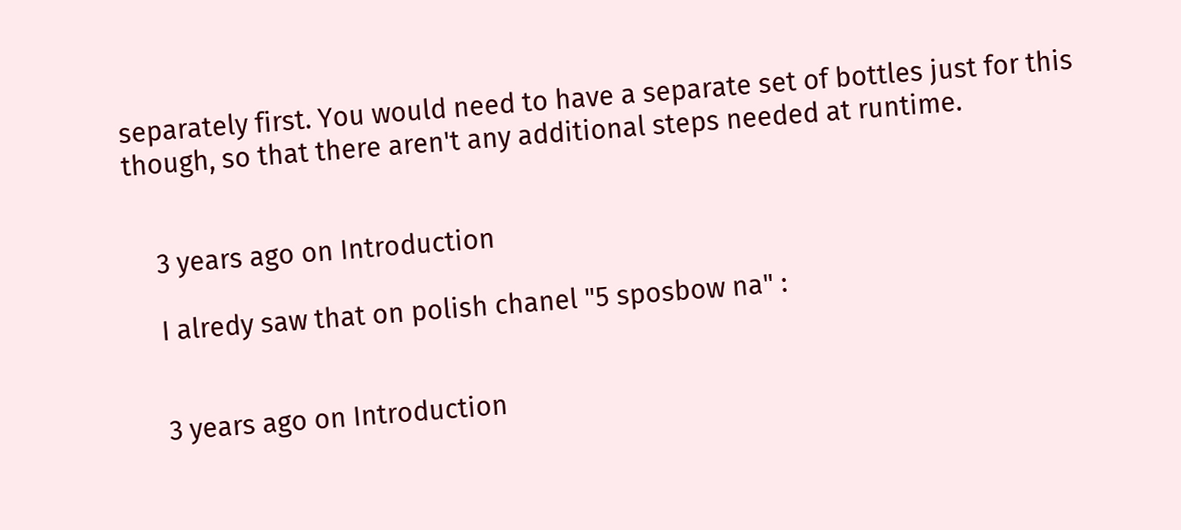separately first. You would need to have a separate set of bottles just for this though, so that there aren't any additional steps needed at runtime.


    3 years ago on Introduction

    I alredy saw that on polish chanel "5 sposbow na" :


    3 years ago on Introduction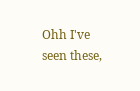Ohh I've seen these,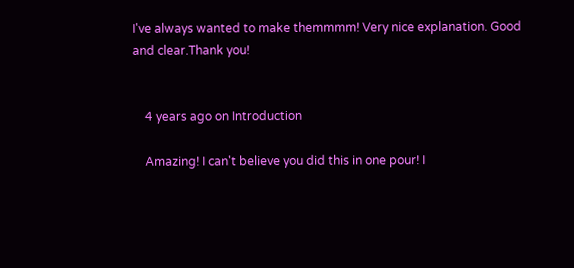I've always wanted to make themmmm! Very nice explanation. Good and clear.Thank you!


    4 years ago on Introduction

    Amazing! I can't believe you did this in one pour! I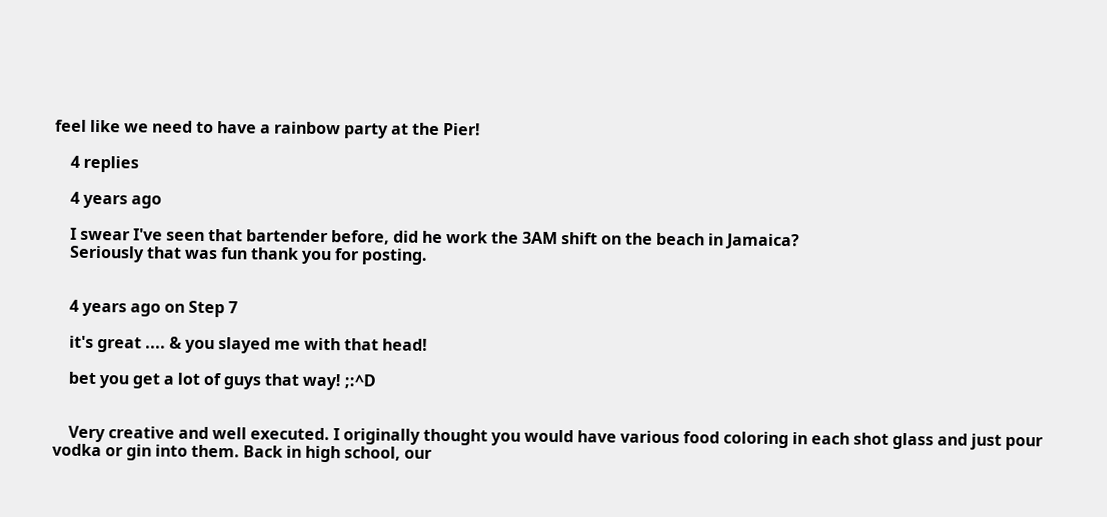feel like we need to have a rainbow party at the Pier!

    4 replies

    4 years ago

    I swear I've seen that bartender before, did he work the 3AM shift on the beach in Jamaica?
    Seriously that was fun thank you for posting.


    4 years ago on Step 7

    it's great .... & you slayed me with that head!

    bet you get a lot of guys that way! ;:^D


    Very creative and well executed. I originally thought you would have various food coloring in each shot glass and just pour vodka or gin into them. Back in high school, our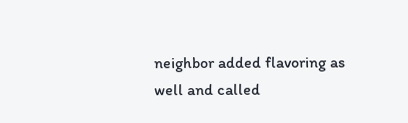neighbor added flavoring as well and called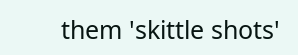them 'skittle shots'